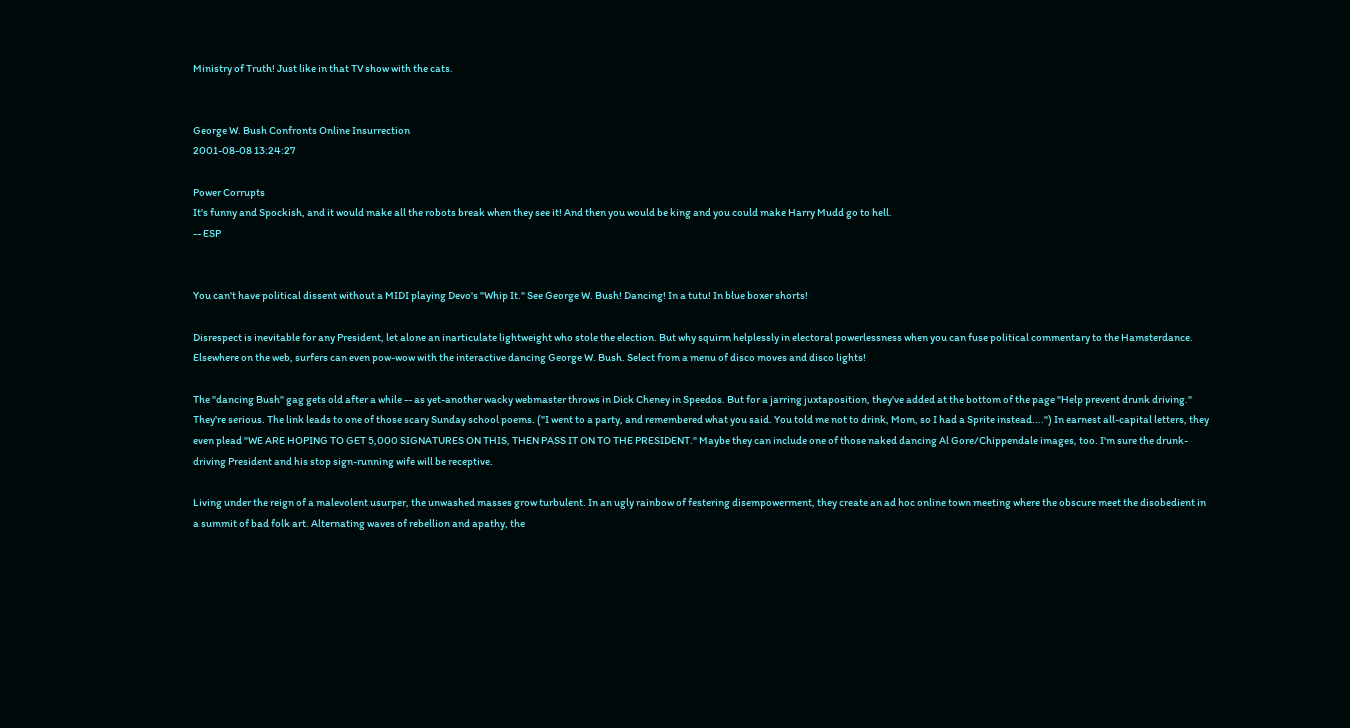Ministry of Truth! Just like in that TV show with the cats.


George W. Bush Confronts Online Insurrection
2001-08-08 13:24:27

Power Corrupts
It's funny and Spockish, and it would make all the robots break when they see it! And then you would be king and you could make Harry Mudd go to hell.
-- ESP


You can't have political dissent without a MIDI playing Devo's "Whip It." See George W. Bush! Dancing! In a tutu! In blue boxer shorts!

Disrespect is inevitable for any President, let alone an inarticulate lightweight who stole the election. But why squirm helplessly in electoral powerlessness when you can fuse political commentary to the Hamsterdance. Elsewhere on the web, surfers can even pow-wow with the interactive dancing George W. Bush. Select from a menu of disco moves and disco lights!

The "dancing Bush" gag gets old after a while -- as yet-another wacky webmaster throws in Dick Cheney in Speedos. But for a jarring juxtaposition, they've added at the bottom of the page "Help prevent drunk driving." They're serious. The link leads to one of those scary Sunday school poems. ("I went to a party, and remembered what you said. You told me not to drink, Mom, so I had a Sprite instead....") In earnest all-capital letters, they even plead "WE ARE HOPING TO GET 5,000 SIGNATURES ON THIS, THEN PASS IT ON TO THE PRESIDENT." Maybe they can include one of those naked dancing Al Gore/Chippendale images, too. I'm sure the drunk-driving President and his stop sign-running wife will be receptive.

Living under the reign of a malevolent usurper, the unwashed masses grow turbulent. In an ugly rainbow of festering disempowerment, they create an ad hoc online town meeting where the obscure meet the disobedient in a summit of bad folk art. Alternating waves of rebellion and apathy, the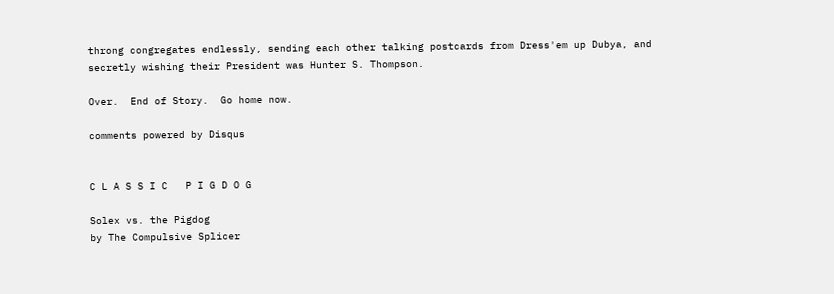throng congregates endlessly, sending each other talking postcards from Dress'em up Dubya, and secretly wishing their President was Hunter S. Thompson.

Over.  End of Story.  Go home now.

comments powered by Disqus


C L A S S I C   P I G D O G

Solex vs. the Pigdog
by The Compulsive Splicer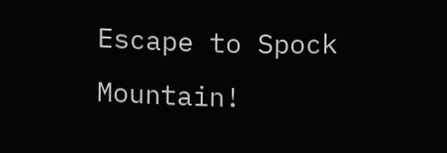Escape to Spock Mountain!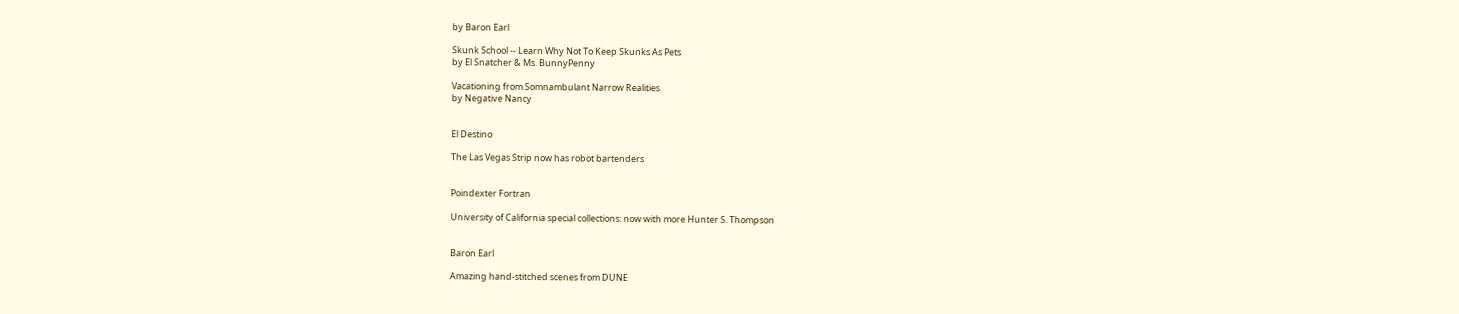by Baron Earl

Skunk School -- Learn Why Not To Keep Skunks As Pets
by El Snatcher & Ms. BunnyPenny

Vacationing from Somnambulant Narrow Realities
by Negative Nancy


El Destino

The Las Vegas Strip now has robot bartenders


Poindexter Fortran

University of California special collections: now with more Hunter S. Thompson


Baron Earl

Amazing hand-stitched scenes from DUNE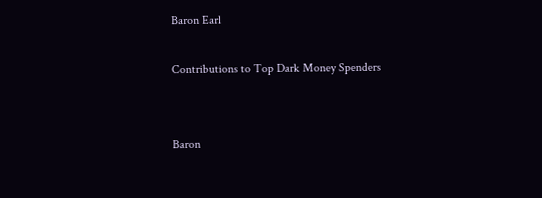Baron Earl

Contributions to Top Dark Money Spenders


Baron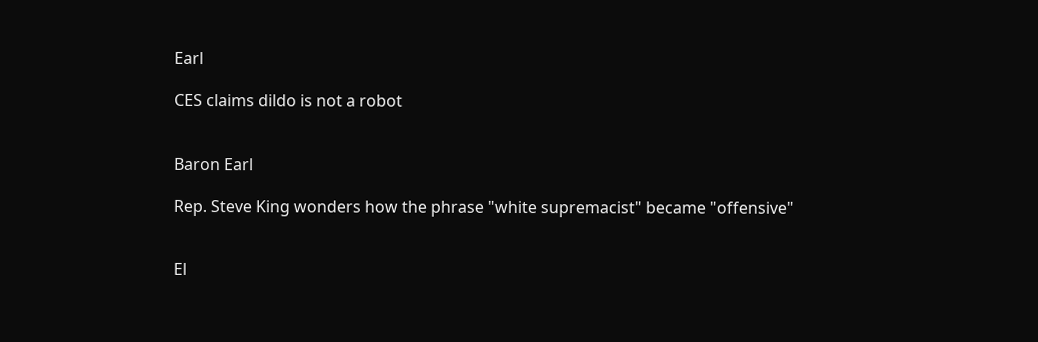Earl

CES claims dildo is not a robot


Baron Earl

Rep. Steve King wonders how the phrase "white supremacist" became "offensive"


El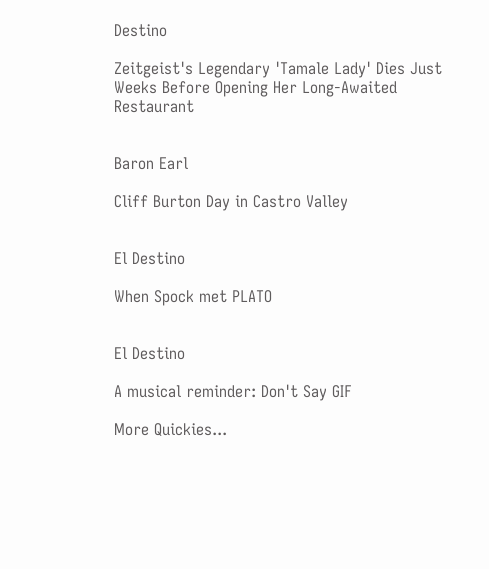Destino

Zeitgeist's Legendary 'Tamale Lady' Dies Just Weeks Before Opening Her Long-Awaited Restaurant


Baron Earl

Cliff Burton Day in Castro Valley


El Destino

When Spock met PLATO


El Destino

A musical reminder: Don't Say GIF

More Quickies...